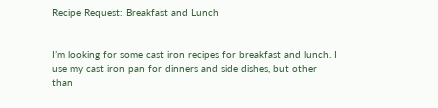Recipe Request: Breakfast and Lunch


I’m looking for some cast iron recipes for breakfast and lunch. I use my cast iron pan for dinners and side dishes, but other than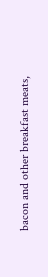bacon and other breakfast meats,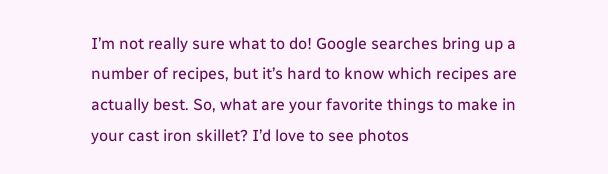I’m not really sure what to do! Google searches bring up a number of recipes, but it’s hard to know which recipes are actually best. So, what are your favorite things to make in your cast iron skillet? I’d love to see photos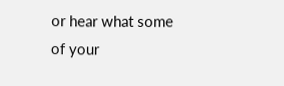or hear what some of your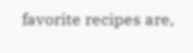favorite recipes are,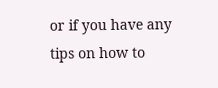or if you have any tips on how to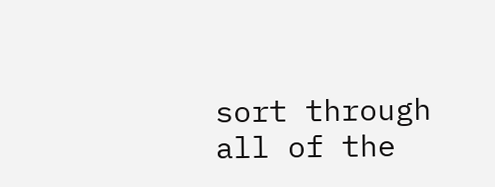sort through all of the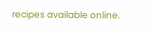recipes available online.